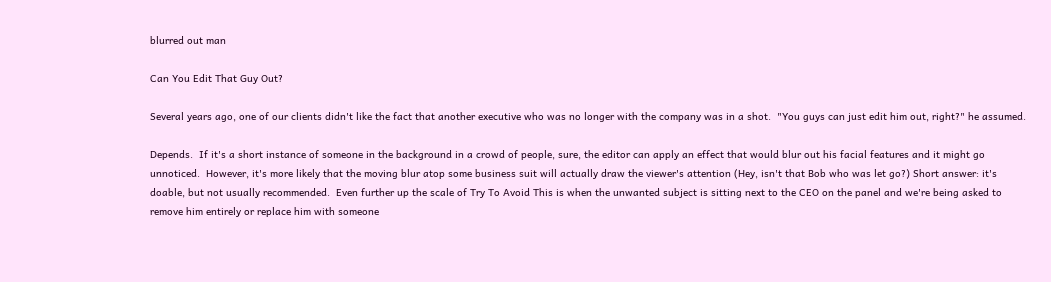blurred out man

Can You Edit That Guy Out?

Several years ago, one of our clients didn't like the fact that another executive who was no longer with the company was in a shot.  "You guys can just edit him out, right?" he assumed.

Depends.  If it's a short instance of someone in the background in a crowd of people, sure, the editor can apply an effect that would blur out his facial features and it might go unnoticed.  However, it's more likely that the moving blur atop some business suit will actually draw the viewer's attention (Hey, isn't that Bob who was let go?) Short answer: it's doable, but not usually recommended.  Even further up the scale of Try To Avoid This is when the unwanted subject is sitting next to the CEO on the panel and we're being asked to remove him entirely or replace him with someone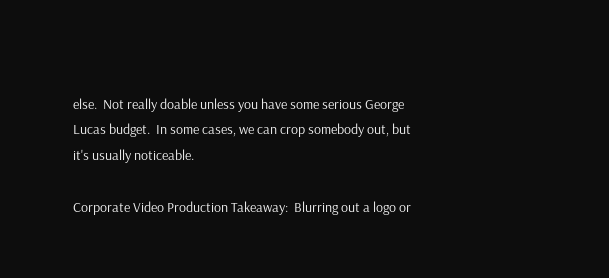else.  Not really doable unless you have some serious George Lucas budget.  In some cases, we can crop somebody out, but it's usually noticeable.

Corporate Video Production Takeaway:  Blurring out a logo or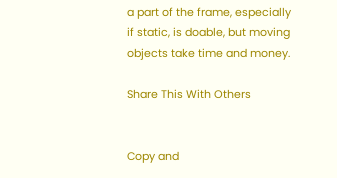a part of the frame, especially if static, is doable, but moving objects take time and money.

Share This With Others


Copy and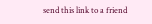send this link to a friend